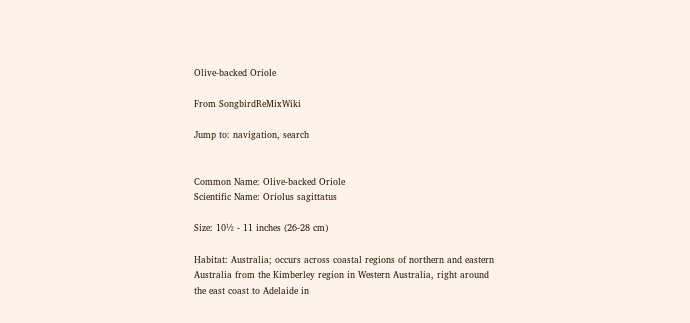Olive-backed Oriole

From SongbirdReMixWiki

Jump to: navigation, search


Common Name: Olive-backed Oriole
Scientific Name: Oriolus sagittatus

Size: 10½ - 11 inches (26-28 cm)

Habitat: Australia; occurs across coastal regions of northern and eastern Australia from the Kimberley region in Western Australia, right around the east coast to Adelaide in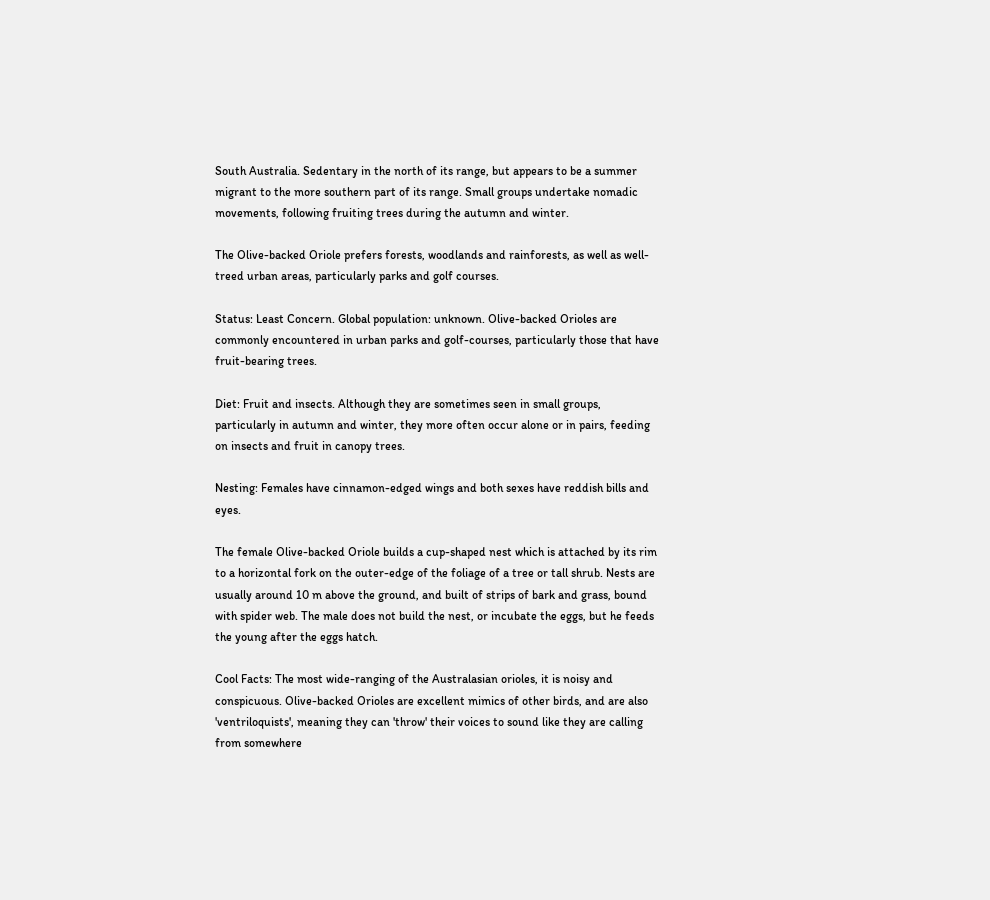South Australia. Sedentary in the north of its range, but appears to be a summer migrant to the more southern part of its range. Small groups undertake nomadic movements, following fruiting trees during the autumn and winter.

The Olive-backed Oriole prefers forests, woodlands and rainforests, as well as well-treed urban areas, particularly parks and golf courses.

Status: Least Concern. Global population: unknown. Olive-backed Orioles are commonly encountered in urban parks and golf-courses, particularly those that have fruit-bearing trees.

Diet: Fruit and insects. Although they are sometimes seen in small groups, particularly in autumn and winter, they more often occur alone or in pairs, feeding on insects and fruit in canopy trees.

Nesting: Females have cinnamon-edged wings and both sexes have reddish bills and eyes.

The female Olive-backed Oriole builds a cup-shaped nest which is attached by its rim to a horizontal fork on the outer-edge of the foliage of a tree or tall shrub. Nests are usually around 10 m above the ground, and built of strips of bark and grass, bound with spider web. The male does not build the nest, or incubate the eggs, but he feeds the young after the eggs hatch.

Cool Facts: The most wide-ranging of the Australasian orioles, it is noisy and conspicuous. Olive-backed Orioles are excellent mimics of other birds, and are also 'ventriloquists', meaning they can 'throw' their voices to sound like they are calling from somewhere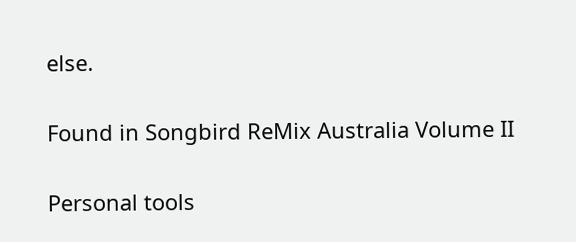else.

Found in Songbird ReMix Australia Volume II

Personal tools